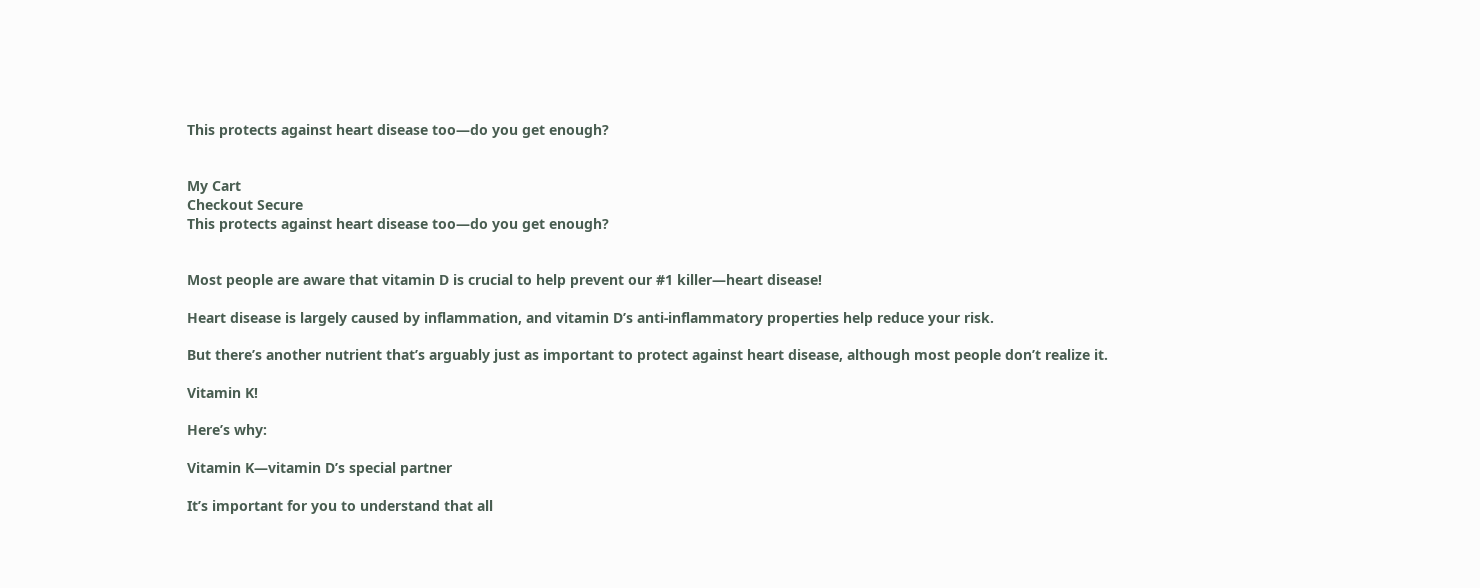This protects against heart disease too—do you get enough?


My Cart
Checkout Secure
This protects against heart disease too—do you get enough?


Most people are aware that vitamin D is crucial to help prevent our #1 killer—heart disease!

Heart disease is largely caused by inflammation, and vitamin D’s anti-inflammatory properties help reduce your risk.

But there’s another nutrient that’s arguably just as important to protect against heart disease, although most people don’t realize it.

Vitamin K!

Here’s why:

Vitamin K—vitamin D’s special partner

It’s important for you to understand that all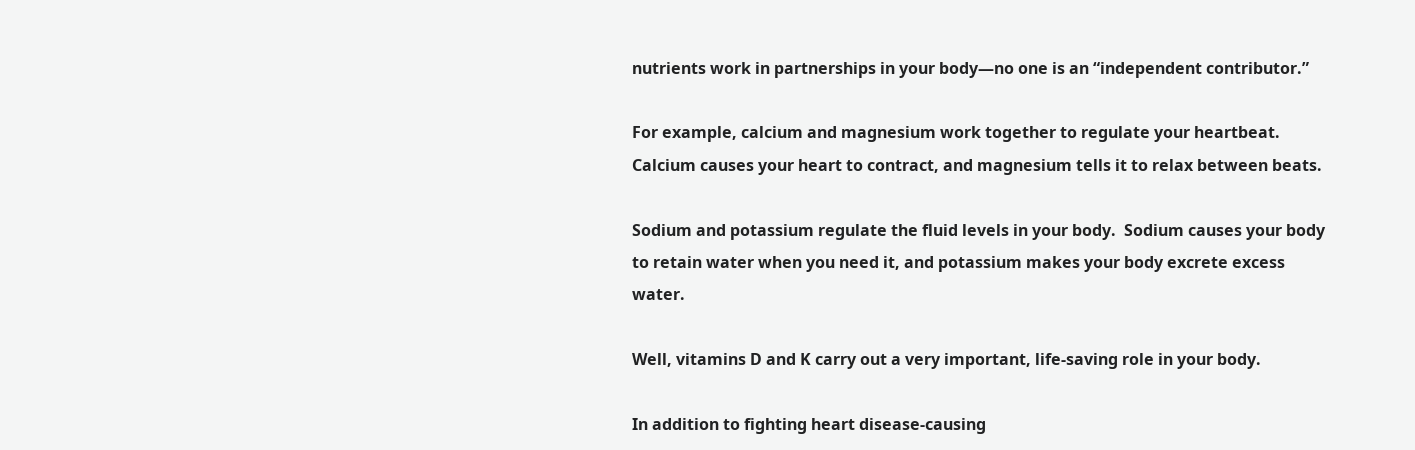nutrients work in partnerships in your body—no one is an “independent contributor.”

For example, calcium and magnesium work together to regulate your heartbeat.  Calcium causes your heart to contract, and magnesium tells it to relax between beats.

Sodium and potassium regulate the fluid levels in your body.  Sodium causes your body to retain water when you need it, and potassium makes your body excrete excess water.

Well, vitamins D and K carry out a very important, life-saving role in your body.

In addition to fighting heart disease-causing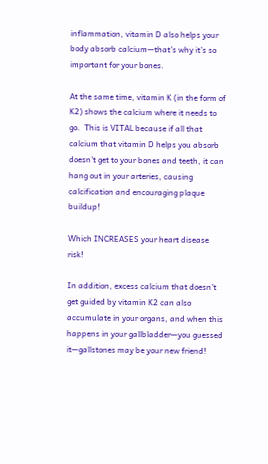inflammation, vitamin D also helps your body absorb calcium—that’s why it’s so important for your bones.

At the same time, vitamin K (in the form of K2) shows the calcium where it needs to go.  This is VITAL because if all that calcium that vitamin D helps you absorb doesn’t get to your bones and teeth, it can hang out in your arteries, causing calcification and encouraging plaque buildup!

Which INCREASES your heart disease risk!

In addition, excess calcium that doesn’t get guided by vitamin K2 can also accumulate in your organs, and when this happens in your gallbladder—you guessed it—gallstones may be your new friend!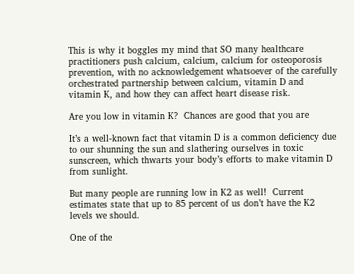This is why it boggles my mind that SO many healthcare practitioners push calcium, calcium, calcium for osteoporosis prevention, with no acknowledgement whatsoever of the carefully orchestrated partnership between calcium, vitamin D and vitamin K, and how they can affect heart disease risk.

Are you low in vitamin K?  Chances are good that you are

It’s a well-known fact that vitamin D is a common deficiency due to our shunning the sun and slathering ourselves in toxic sunscreen, which thwarts your body’s efforts to make vitamin D from sunlight.

But many people are running low in K2 as well!  Current estimates state that up to 85 percent of us don’t have the K2 levels we should.

One of the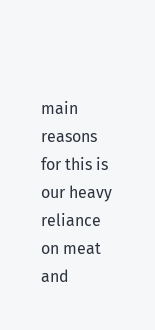main reasons for this is our heavy reliance on meat and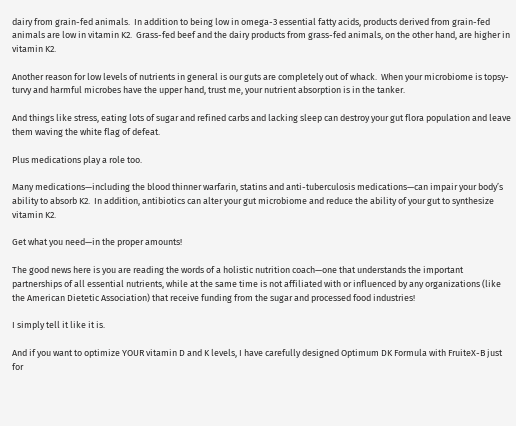dairy from grain-fed animals.  In addition to being low in omega-3 essential fatty acids, products derived from grain-fed animals are low in vitamin K2.  Grass-fed beef and the dairy products from grass-fed animals, on the other hand, are higher in vitamin K2.

Another reason for low levels of nutrients in general is our guts are completely out of whack.  When your microbiome is topsy-turvy and harmful microbes have the upper hand, trust me, your nutrient absorption is in the tanker.

And things like stress, eating lots of sugar and refined carbs and lacking sleep can destroy your gut flora population and leave them waving the white flag of defeat.

Plus medications play a role too.

Many medications—including the blood thinner warfarin, statins and anti-tuberculosis medications—can impair your body’s ability to absorb K2.  In addition, antibiotics can alter your gut microbiome and reduce the ability of your gut to synthesize vitamin K2.

Get what you need—in the proper amounts!

The good news here is you are reading the words of a holistic nutrition coach—one that understands the important partnerships of all essential nutrients, while at the same time is not affiliated with or influenced by any organizations (like the American Dietetic Association) that receive funding from the sugar and processed food industries!

I simply tell it like it is.

And if you want to optimize YOUR vitamin D and K levels, I have carefully designed Optimum DK Formula with FruiteX-B just for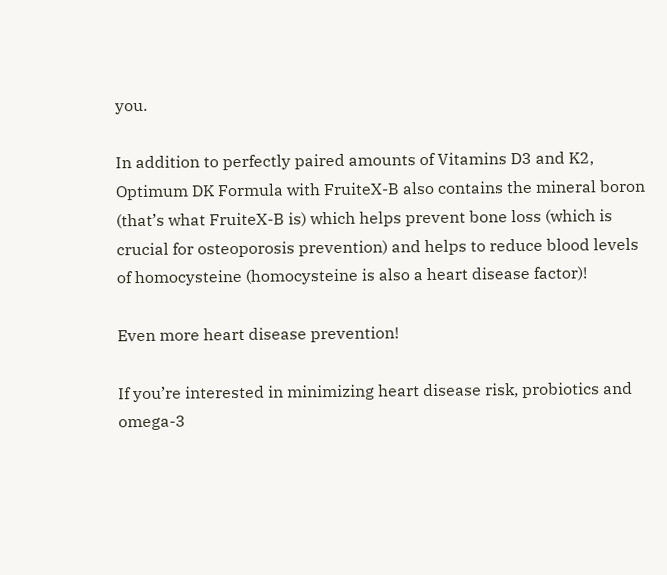you.

In addition to perfectly paired amounts of Vitamins D3 and K2, Optimum DK Formula with FruiteX-B also contains the mineral boron (that’s what FruiteX-B is) which helps prevent bone loss (which is crucial for osteoporosis prevention) and helps to reduce blood levels of homocysteine (homocysteine is also a heart disease factor)!

Even more heart disease prevention!

If you’re interested in minimizing heart disease risk, probiotics and omega-3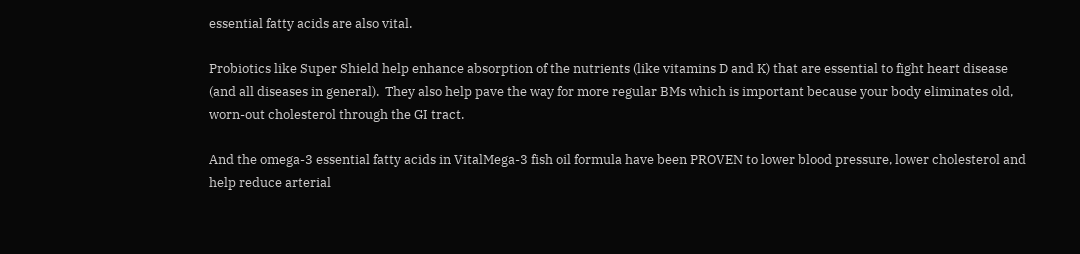essential fatty acids are also vital.

Probiotics like Super Shield help enhance absorption of the nutrients (like vitamins D and K) that are essential to fight heart disease (and all diseases in general).  They also help pave the way for more regular BMs which is important because your body eliminates old, worn-out cholesterol through the GI tract.

And the omega-3 essential fatty acids in VitalMega-3 fish oil formula have been PROVEN to lower blood pressure, lower cholesterol and help reduce arterial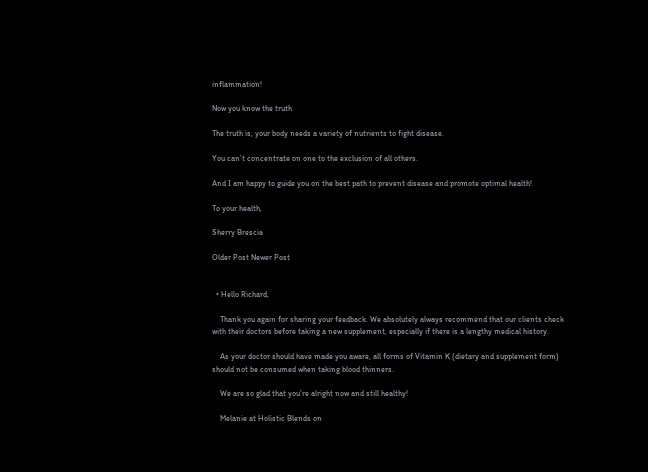inflammation!

Now you know the truth

The truth is, your body needs a variety of nutrients to fight disease.

You can’t concentrate on one to the exclusion of all others.

And I am happy to guide you on the best path to prevent disease and promote optimal health!

To your health,

Sherry Brescia

Older Post Newer Post


  • Hello Richard,

    Thank you again for sharing your feedback. We absolutely always recommend that our clients check with their doctors before taking a new supplement, especially if there is a lengthy medical history.

    As your doctor should have made you aware, all forms of Vitamin K (dietary and supplement form) should not be consumed when taking blood thinners.

    We are so glad that you’re alright now and still healthy!

    Melanie at Holistic Blends on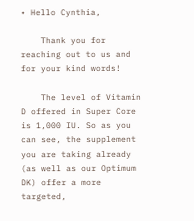• Hello Cynthia,

    Thank you for reaching out to us and for your kind words!

    The level of Vitamin D offered in Super Core is 1,000 IU. So as you can see, the supplement you are taking already (as well as our Optimum DK) offer a more targeted,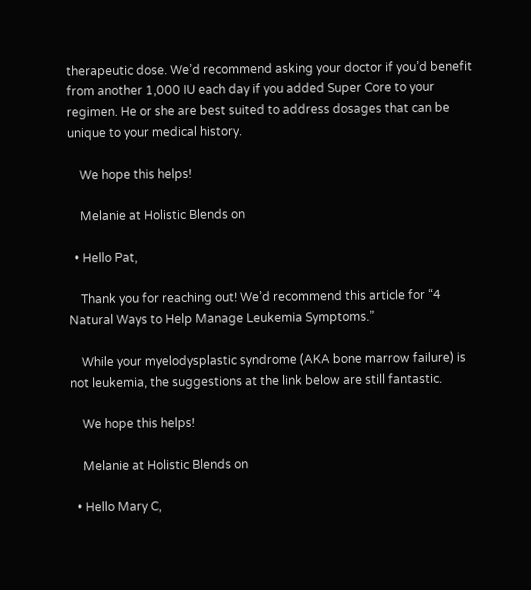therapeutic dose. We’d recommend asking your doctor if you’d benefit from another 1,000 IU each day if you added Super Core to your regimen. He or she are best suited to address dosages that can be unique to your medical history.

    We hope this helps!

    Melanie at Holistic Blends on

  • Hello Pat,

    Thank you for reaching out! We’d recommend this article for “4 Natural Ways to Help Manage Leukemia Symptoms.”

    While your myelodysplastic syndrome (AKA bone marrow failure) is not leukemia, the suggestions at the link below are still fantastic.

    We hope this helps!

    Melanie at Holistic Blends on

  • Hello Mary C,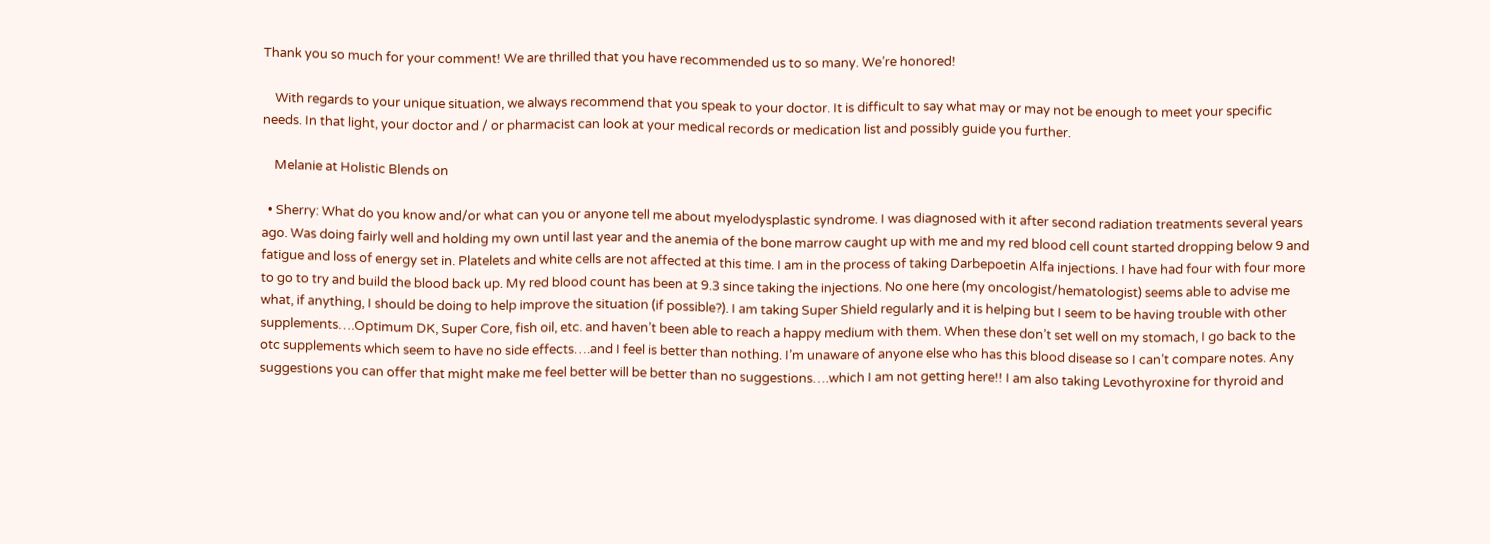Thank you so much for your comment! We are thrilled that you have recommended us to so many. We’re honored!

    With regards to your unique situation, we always recommend that you speak to your doctor. It is difficult to say what may or may not be enough to meet your specific needs. In that light, your doctor and / or pharmacist can look at your medical records or medication list and possibly guide you further.

    Melanie at Holistic Blends on

  • Sherry: What do you know and/or what can you or anyone tell me about myelodysplastic syndrome. I was diagnosed with it after second radiation treatments several years ago. Was doing fairly well and holding my own until last year and the anemia of the bone marrow caught up with me and my red blood cell count started dropping below 9 and fatigue and loss of energy set in. Platelets and white cells are not affected at this time. I am in the process of taking Darbepoetin Alfa injections. I have had four with four more to go to try and build the blood back up. My red blood count has been at 9.3 since taking the injections. No one here (my oncologist/hematologist) seems able to advise me what, if anything, I should be doing to help improve the situation (if possible?). I am taking Super Shield regularly and it is helping but I seem to be having trouble with other supplements….Optimum DK, Super Core, fish oil, etc. and haven’t been able to reach a happy medium with them. When these don’t set well on my stomach, I go back to the otc supplements which seem to have no side effects….and I feel is better than nothing. I’m unaware of anyone else who has this blood disease so I can’t compare notes. Any suggestions you can offer that might make me feel better will be better than no suggestions….which I am not getting here!! I am also taking Levothyroxine for thyroid and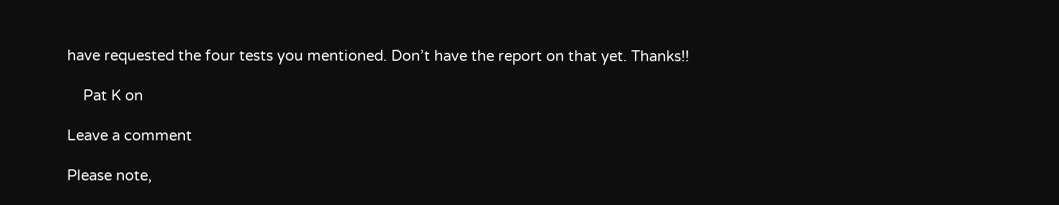have requested the four tests you mentioned. Don’t have the report on that yet. Thanks!!

    Pat K on

Leave a comment

Please note,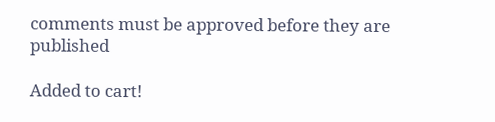comments must be approved before they are published

Added to cart!